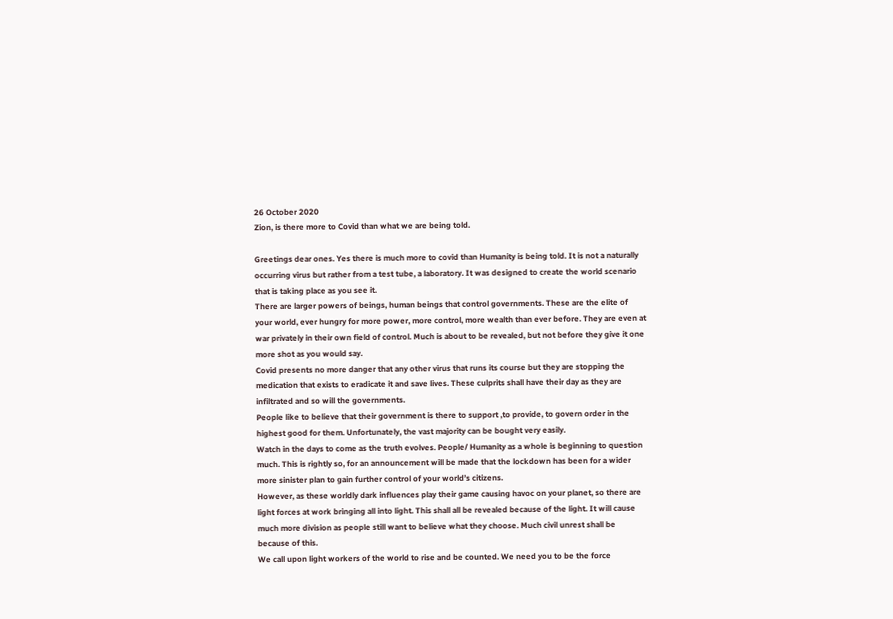26 October 2020
Zion, is there more to Covid than what we are being told.

Greetings dear ones. Yes there is much more to covid than Humanity is being told. It is not a naturally occurring virus but rather from a test tube, a laboratory. It was designed to create the world scenario that is taking place as you see it.
There are larger powers of beings, human beings that control governments. These are the elite of your world, ever hungry for more power, more control, more wealth than ever before. They are even at war privately in their own field of control. Much is about to be revealed, but not before they give it one more shot as you would say.
Covid presents no more danger that any other virus that runs its course but they are stopping the medication that exists to eradicate it and save lives. These culprits shall have their day as they are infiltrated and so will the governments.
People like to believe that their government is there to support ,to provide, to govern order in the highest good for them. Unfortunately, the vast majority can be bought very easily.
Watch in the days to come as the truth evolves. People/ Humanity as a whole is beginning to question much. This is rightly so, for an announcement will be made that the lockdown has been for a wider more sinister plan to gain further control of your world’s citizens.
However, as these worldly dark influences play their game causing havoc on your planet, so there are light forces at work bringing all into light. This shall all be revealed because of the light. It will cause much more division as people still want to believe what they choose. Much civil unrest shall be because of this.
We call upon light workers of the world to rise and be counted. We need you to be the force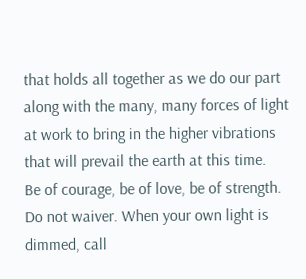that holds all together as we do our part along with the many, many forces of light at work to bring in the higher vibrations that will prevail the earth at this time.
Be of courage, be of love, be of strength. Do not waiver. When your own light is dimmed, call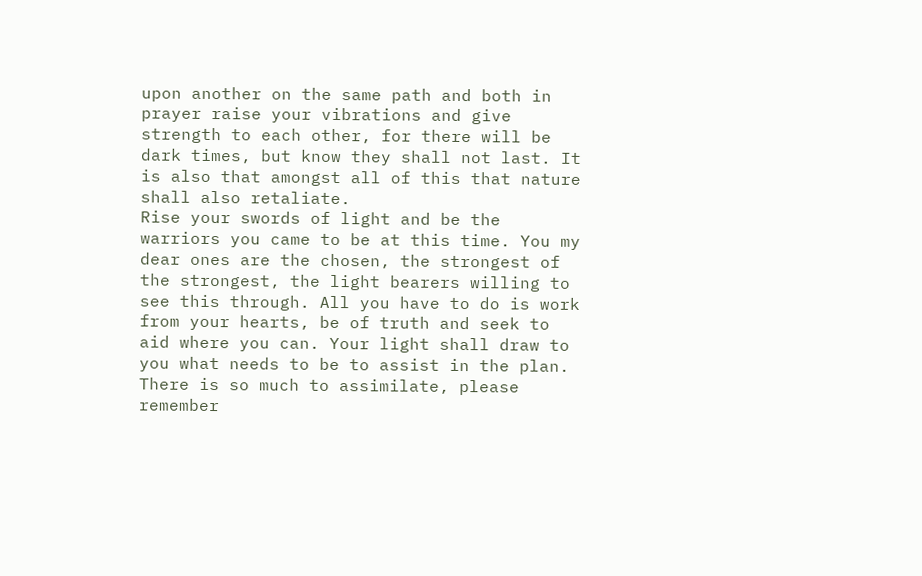upon another on the same path and both in prayer raise your vibrations and give strength to each other, for there will be dark times, but know they shall not last. It is also that amongst all of this that nature shall also retaliate.
Rise your swords of light and be the warriors you came to be at this time. You my dear ones are the chosen, the strongest of the strongest, the light bearers willing to see this through. All you have to do is work from your hearts, be of truth and seek to aid where you can. Your light shall draw to you what needs to be to assist in the plan.
There is so much to assimilate, please remember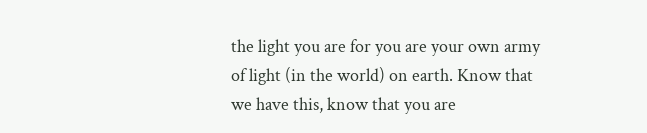the light you are for you are your own army of light (in the world) on earth. Know that we have this, know that you are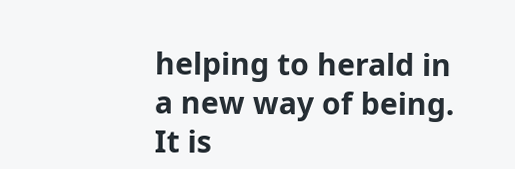helping to herald in a new way of being.
It is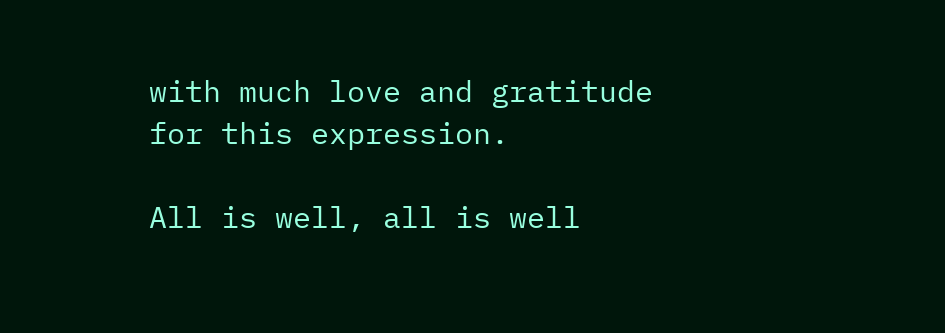with much love and gratitude for this expression.

All is well, all is well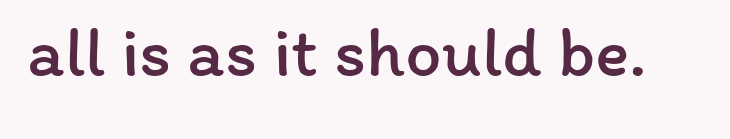all is as it should be.